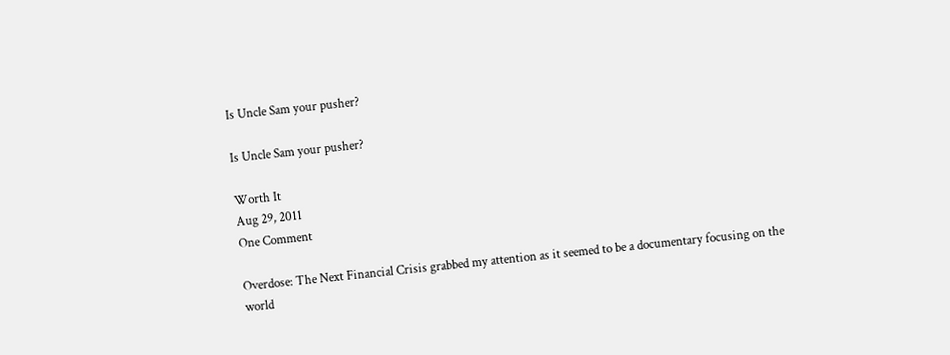Is Uncle Sam your pusher?

Is Uncle Sam your pusher?

Worth It
Aug 29, 2011
One Comment

Overdose: The Next Financial Crisis grabbed my attention as it seemed to be a documentary focusing on the world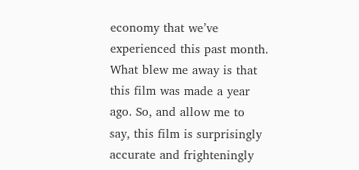economy that we’ve experienced this past month. What blew me away is that this film was made a year ago. So, and allow me to say, this film is surprisingly accurate and frighteningly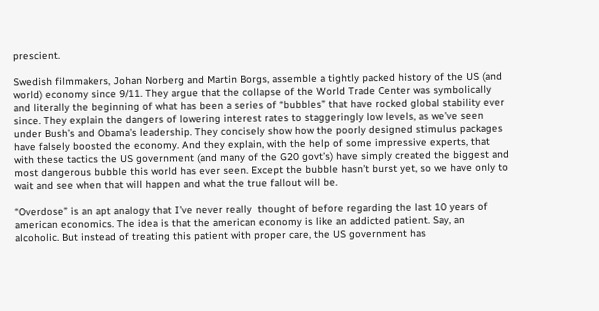prescient.

Swedish filmmakers, Johan Norberg and Martin Borgs, assemble a tightly packed history of the US (and world) economy since 9/11. They argue that the collapse of the World Trade Center was symbolically and literally the beginning of what has been a series of “bubbles” that have rocked global stability ever since. They explain the dangers of lowering interest rates to staggeringly low levels, as we’ve seen under Bush’s and Obama’s leadership. They concisely show how the poorly designed stimulus packages have falsely boosted the economy. And they explain, with the help of some impressive experts, that with these tactics the US government (and many of the G20 govt’s) have simply created the biggest and most dangerous bubble this world has ever seen. Except the bubble hasn’t burst yet, so we have only to wait and see when that will happen and what the true fallout will be.

“Overdose” is an apt analogy that I’ve never really  thought of before regarding the last 10 years of american economics. The idea is that the american economy is like an addicted patient. Say, an alcoholic. But instead of treating this patient with proper care, the US government has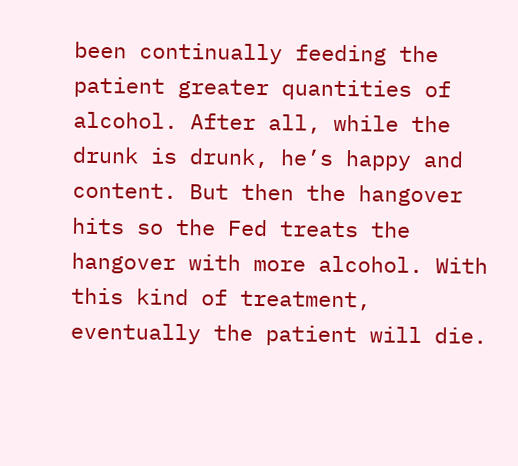been continually feeding the patient greater quantities of alcohol. After all, while the drunk is drunk, he’s happy and content. But then the hangover hits so the Fed treats the hangover with more alcohol. With this kind of treatment, eventually the patient will die.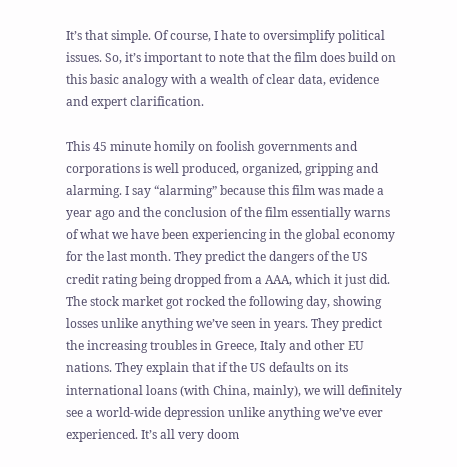It’s that simple. Of course, I hate to oversimplify political issues. So, it’s important to note that the film does build on this basic analogy with a wealth of clear data, evidence and expert clarification.

This 45 minute homily on foolish governments and corporations is well produced, organized, gripping and alarming. I say “alarming” because this film was made a year ago and the conclusion of the film essentially warns of what we have been experiencing in the global economy for the last month. They predict the dangers of the US credit rating being dropped from a AAA, which it just did. The stock market got rocked the following day, showing losses unlike anything we’ve seen in years. They predict the increasing troubles in Greece, Italy and other EU nations. They explain that if the US defaults on its international loans (with China, mainly), we will definitely see a world-wide depression unlike anything we’ve ever experienced. It’s all very doom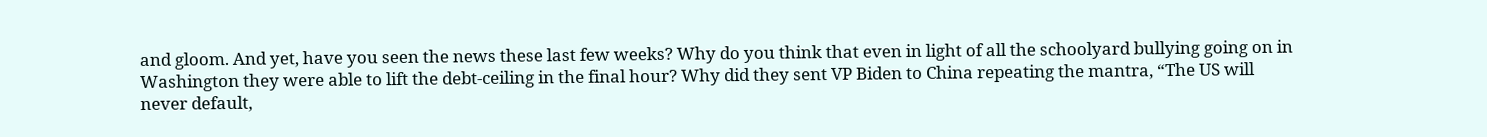and gloom. And yet, have you seen the news these last few weeks? Why do you think that even in light of all the schoolyard bullying going on in Washington they were able to lift the debt-ceiling in the final hour? Why did they sent VP Biden to China repeating the mantra, “The US will never default,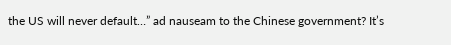the US will never default…” ad nauseam to the Chinese government? It’s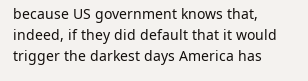because US government knows that, indeed, if they did default that it would trigger the darkest days America has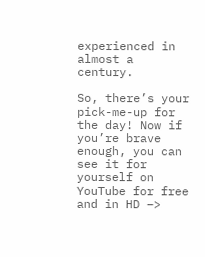experienced in almost a century.

So, there’s your pick-me-up for the day! Now if you’re brave enough, you can see it for yourself on YouTube for free and in HD –>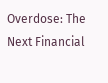Overdose: The Next Financial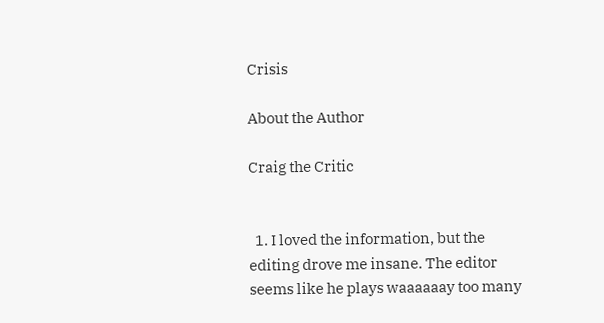Crisis

About the Author

Craig the Critic


  1. I loved the information, but the editing drove me insane. The editor seems like he plays waaaaaay too many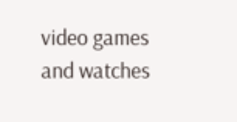video games and watches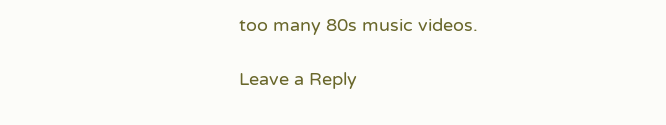too many 80s music videos.

Leave a Reply